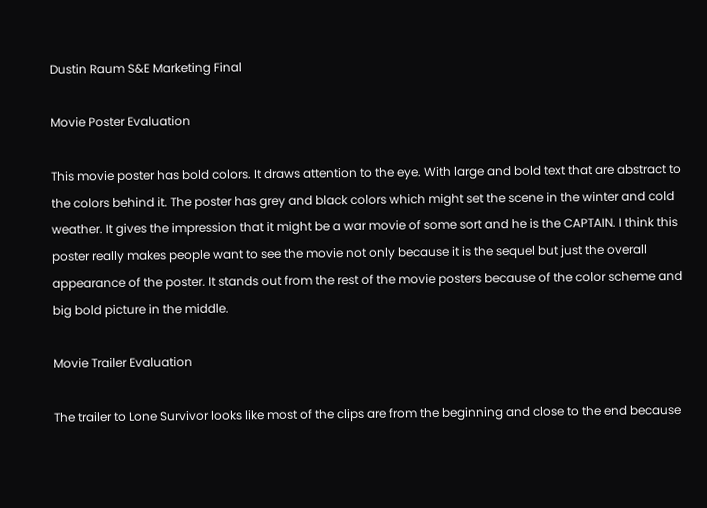Dustin Raum S&E Marketing Final

Movie Poster Evaluation

This movie poster has bold colors. It draws attention to the eye. With large and bold text that are abstract to the colors behind it. The poster has grey and black colors which might set the scene in the winter and cold weather. It gives the impression that it might be a war movie of some sort and he is the CAPTAIN. I think this poster really makes people want to see the movie not only because it is the sequel but just the overall appearance of the poster. It stands out from the rest of the movie posters because of the color scheme and big bold picture in the middle.

Movie Trailer Evaluation

The trailer to Lone Survivor looks like most of the clips are from the beginning and close to the end because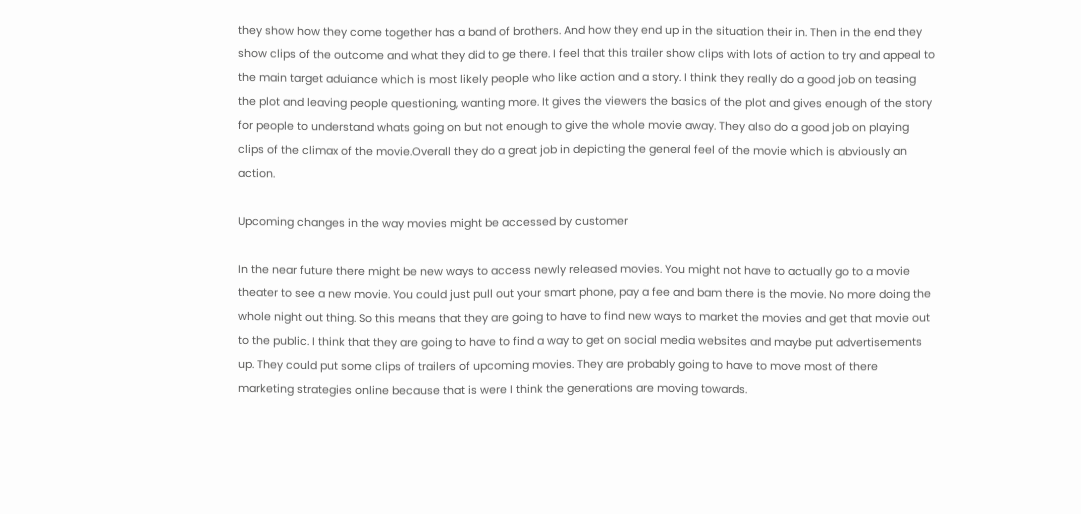they show how they come together has a band of brothers. And how they end up in the situation their in. Then in the end they show clips of the outcome and what they did to ge there. I feel that this trailer show clips with lots of action to try and appeal to the main target aduiance which is most likely people who like action and a story. I think they really do a good job on teasing the plot and leaving people questioning, wanting more. It gives the viewers the basics of the plot and gives enough of the story for people to understand whats going on but not enough to give the whole movie away. They also do a good job on playing clips of the climax of the movie.Overall they do a great job in depicting the general feel of the movie which is abviously an action.

Upcoming changes in the way movies might be accessed by customer

In the near future there might be new ways to access newly released movies. You might not have to actually go to a movie theater to see a new movie. You could just pull out your smart phone, pay a fee and bam there is the movie. No more doing the whole night out thing. So this means that they are going to have to find new ways to market the movies and get that movie out to the public. I think that they are going to have to find a way to get on social media websites and maybe put advertisements up. They could put some clips of trailers of upcoming movies. They are probably going to have to move most of there marketing strategies online because that is were I think the generations are moving towards.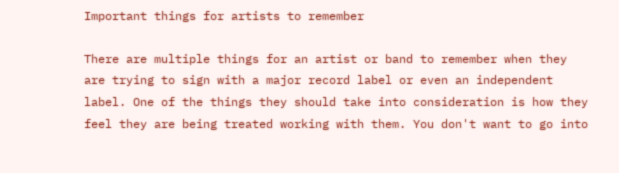Important things for artists to remember

There are multiple things for an artist or band to remember when they are trying to sign with a major record label or even an independent label. One of the things they should take into consideration is how they feel they are being treated working with them. You don't want to go into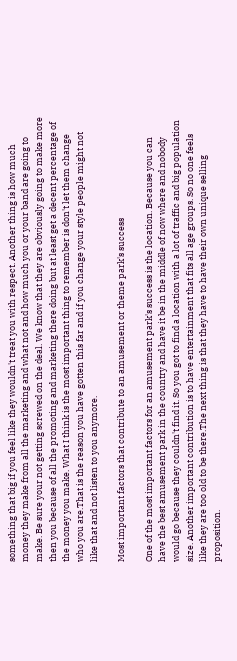something that big if you feel like they wouldn't treat you with respect. Another thing is how much money they make from all the marketing and what not and how much you or your band are going to make. Be sure your not getting screwed on the deal. We know that they are obviously going to make more then you because of all the promoting and marketing there doing but at least get a decent percentage of the money you make. What I think is the most important thing to remember is don't let them change who you are.That is the reason you have gotten this far and if you change your style people might not like that and not listen to you anymore.

Most important factors that contribute to an amusement or theme park's success

One of the most important factors for an amusement park's success is the location. Because you can have the best amusement park in the country and have it be in the middle of now where and nobody would go because they couldn't find it. So you got to find a location with a lot of traffic and big population size. Another important contribution is to have entertainment that fits all age groups. So no one feels like they are too old to be there.The next thing is that they have to have their own unique selling proposition.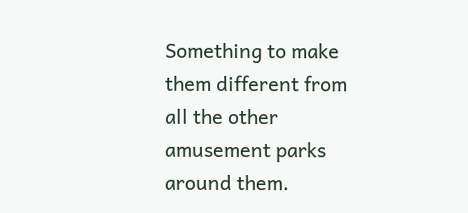Something to make them different from all the other amusement parks around them.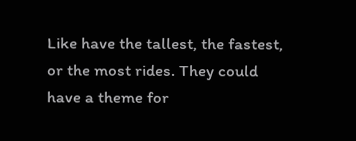Like have the tallest, the fastest, or the most rides. They could have a theme for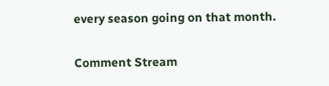every season going on that month.

Comment Stream